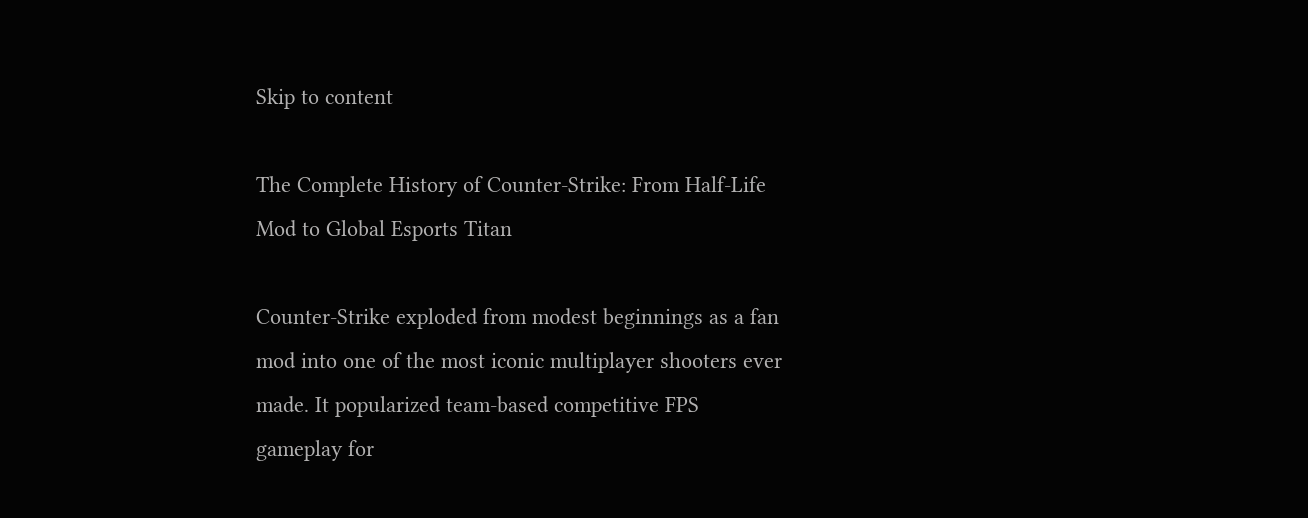Skip to content

The Complete History of Counter-Strike: From Half-Life Mod to Global Esports Titan

Counter-Strike exploded from modest beginnings as a fan mod into one of the most iconic multiplayer shooters ever made. It popularized team-based competitive FPS gameplay for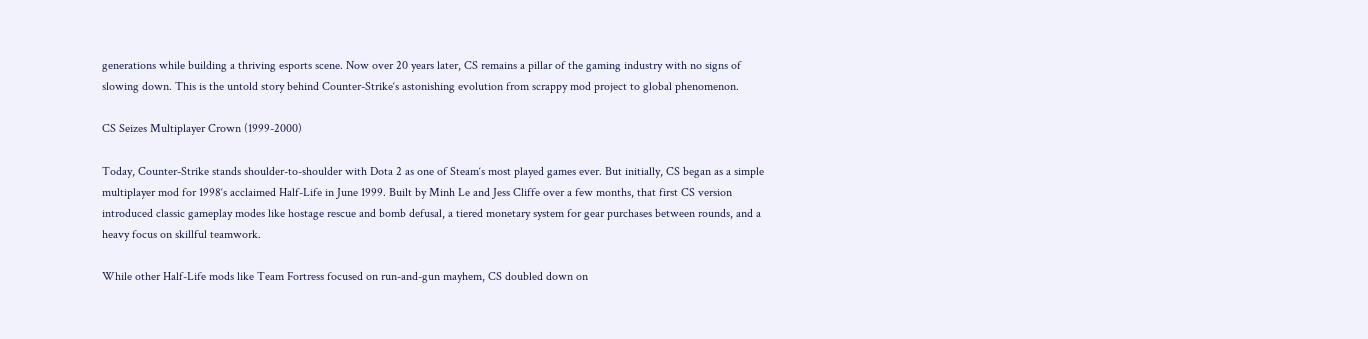generations while building a thriving esports scene. Now over 20 years later, CS remains a pillar of the gaming industry with no signs of slowing down. This is the untold story behind Counter-Strike‘s astonishing evolution from scrappy mod project to global phenomenon.

CS Seizes Multiplayer Crown (1999-2000)

Today, Counter-Strike stands shoulder-to-shoulder with Dota 2 as one of Steam‘s most played games ever. But initially, CS began as a simple multiplayer mod for 1998‘s acclaimed Half-Life in June 1999. Built by Minh Le and Jess Cliffe over a few months, that first CS version introduced classic gameplay modes like hostage rescue and bomb defusal, a tiered monetary system for gear purchases between rounds, and a heavy focus on skillful teamwork.

While other Half-Life mods like Team Fortress focused on run-and-gun mayhem, CS doubled down on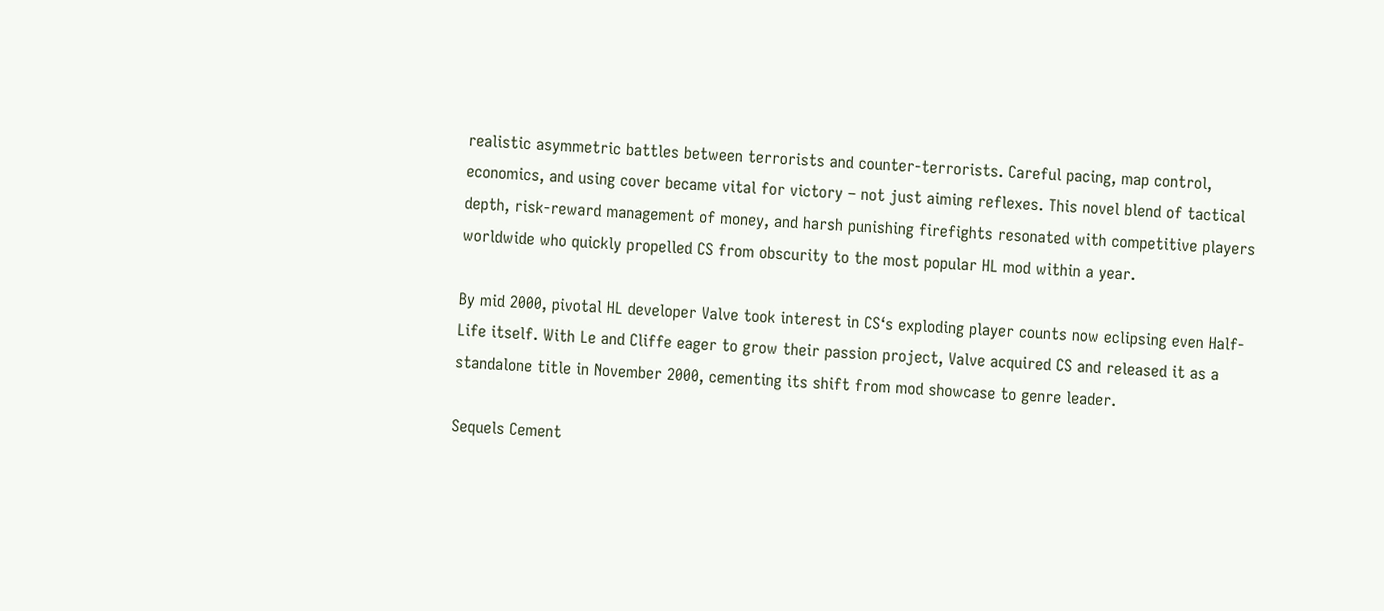realistic asymmetric battles between terrorists and counter-terrorists. Careful pacing, map control, economics, and using cover became vital for victory – not just aiming reflexes. This novel blend of tactical depth, risk-reward management of money, and harsh punishing firefights resonated with competitive players worldwide who quickly propelled CS from obscurity to the most popular HL mod within a year.

By mid 2000, pivotal HL developer Valve took interest in CS‘s exploding player counts now eclipsing even Half-Life itself. With Le and Cliffe eager to grow their passion project, Valve acquired CS and released it as a standalone title in November 2000, cementing its shift from mod showcase to genre leader.

Sequels Cement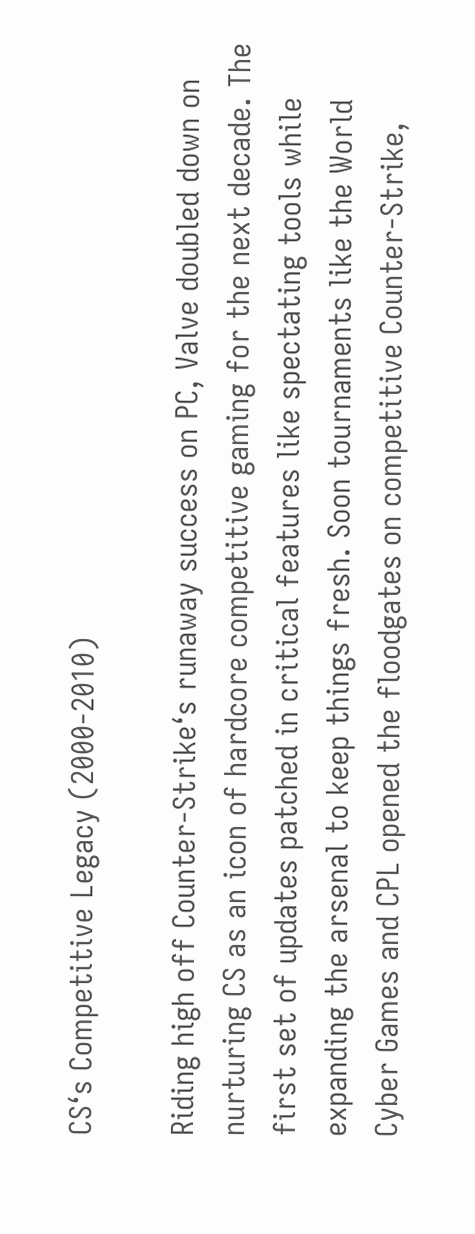CS‘s Competitive Legacy (2000-2010)

Riding high off Counter-Strike‘s runaway success on PC, Valve doubled down on nurturing CS as an icon of hardcore competitive gaming for the next decade. The first set of updates patched in critical features like spectating tools while expanding the arsenal to keep things fresh. Soon tournaments like the World Cyber Games and CPL opened the floodgates on competitive Counter-Strike,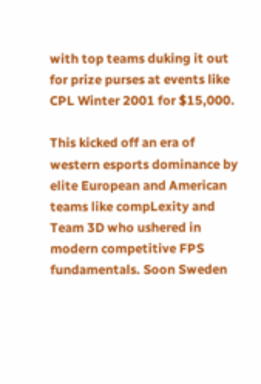with top teams duking it out for prize purses at events like CPL Winter 2001 for $15,000.

This kicked off an era of western esports dominance by elite European and American teams like compLexity and Team 3D who ushered in modern competitive FPS fundamentals. Soon Sweden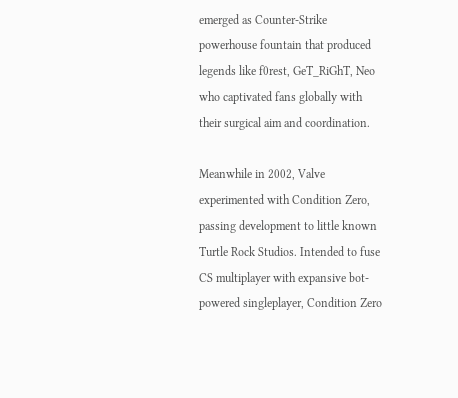emerged as Counter-Strike powerhouse fountain that produced legends like f0rest, GeT_RiGhT, Neo who captivated fans globally with their surgical aim and coordination.

Meanwhile in 2002, Valve experimented with Condition Zero, passing development to little known Turtle Rock Studios. Intended to fuse CS multiplayer with expansive bot-powered singleplayer, Condition Zero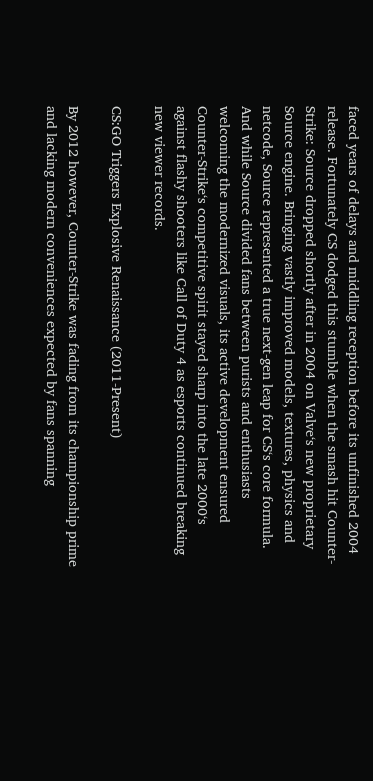faced years of delays and middling reception before its unfinished 2004 release. Fortunately CS dodged this stumble when the smash hit Counter-Strike: Source dropped shortly after in 2004 on Valve‘s new proprietary Source engine. Bringing vastly improved models, textures, physics and netcode, Source represented a true next-gen leap for CS‘s core formula. And while Source divided fans between purists and enthusiasts welcoming the modernized visuals, its active development ensured Counter-Strike‘s competitive spirit stayed sharp into the late 2000‘s against flashy shooters like Call of Duty 4 as esports continued breaking new viewer records.

CS:GO Triggers Explosive Renaissance (2011-Present)

By 2012 however, Counter-Strike was fading from its championship prime and lacking modern conveniences expected by fans spanning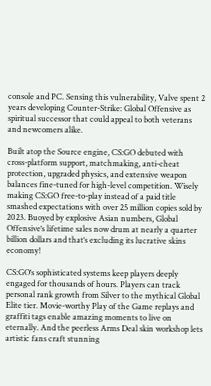console and PC. Sensing this vulnerability, Valve spent 2 years developing Counter-Strike: Global Offensive as spiritual successor that could appeal to both veterans and newcomers alike.

Built atop the Source engine, CS:GO debuted with cross-platform support, matchmaking, anti-cheat protection, upgraded physics, and extensive weapon balances fine-tuned for high-level competition. Wisely making CS:GO free-to-play instead of a paid title smashed expectations with over 25 million copies sold by 2023. Buoyed by explosive Asian numbers, Global Offensive‘s lifetime sales now drum at nearly a quarter billion dollars and that‘s excluding its lucrative skins economy!

CS:GO‘s sophisticated systems keep players deeply engaged for thousands of hours. Players can track personal rank growth from Silver to the mythical Global Elite tier. Movie-worthy Play of the Game replays and graffiti tags enable amazing moments to live on eternally. And the peerless Arms Deal skin workshop lets artistic fans craft stunning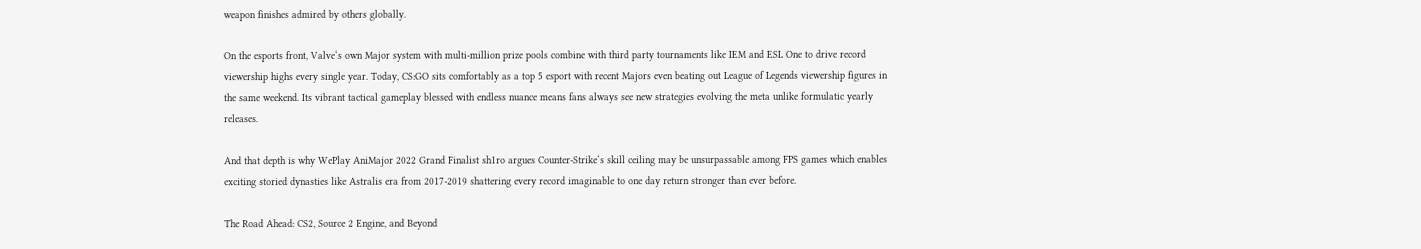weapon finishes admired by others globally.

On the esports front, Valve‘s own Major system with multi-million prize pools combine with third party tournaments like IEM and ESL One to drive record viewership highs every single year. Today, CS:GO sits comfortably as a top 5 esport with recent Majors even beating out League of Legends viewership figures in the same weekend. Its vibrant tactical gameplay blessed with endless nuance means fans always see new strategies evolving the meta unlike formulatic yearly releases.

And that depth is why WePlay AniMajor 2022 Grand Finalist sh1ro argues Counter-Strike‘s skill ceiling may be unsurpassable among FPS games which enables exciting storied dynasties like Astralis era from 2017-2019 shattering every record imaginable to one day return stronger than ever before.

The Road Ahead: CS2, Source 2 Engine, and Beyond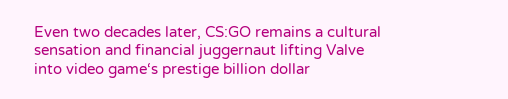Even two decades later, CS:GO remains a cultural sensation and financial juggernaut lifting Valve into video game‘s prestige billion dollar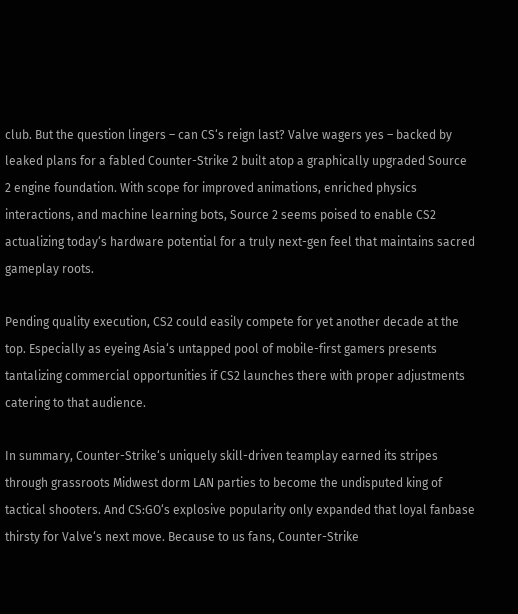club. But the question lingers – can CS‘s reign last? Valve wagers yes – backed by leaked plans for a fabled Counter-Strike 2 built atop a graphically upgraded Source 2 engine foundation. With scope for improved animations, enriched physics interactions, and machine learning bots, Source 2 seems poised to enable CS2 actualizing today‘s hardware potential for a truly next-gen feel that maintains sacred gameplay roots.

Pending quality execution, CS2 could easily compete for yet another decade at the top. Especially as eyeing Asia‘s untapped pool of mobile-first gamers presents tantalizing commercial opportunities if CS2 launches there with proper adjustments catering to that audience.

In summary, Counter-Strike‘s uniquely skill-driven teamplay earned its stripes through grassroots Midwest dorm LAN parties to become the undisputed king of tactical shooters. And CS:GO‘s explosive popularity only expanded that loyal fanbase thirsty for Valve‘s next move. Because to us fans, Counter-Strike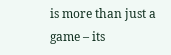is more than just a game – its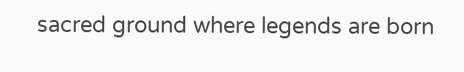sacred ground where legends are born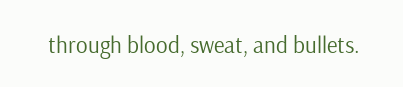through blood, sweat, and bullets.